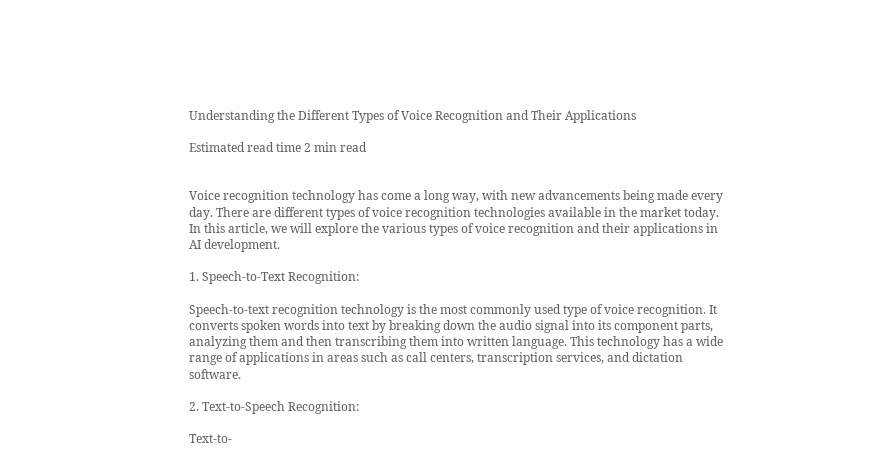Understanding the Different Types of Voice Recognition and Their Applications

Estimated read time 2 min read


Voice recognition technology has come a long way, with new advancements being made every day. There are different types of voice recognition technologies available in the market today. In this article, we will explore the various types of voice recognition and their applications in AI development.

1. Speech-to-Text Recognition:

Speech-to-text recognition technology is the most commonly used type of voice recognition. It converts spoken words into text by breaking down the audio signal into its component parts, analyzing them and then transcribing them into written language. This technology has a wide range of applications in areas such as call centers, transcription services, and dictation software.

2. Text-to-Speech Recognition:

Text-to-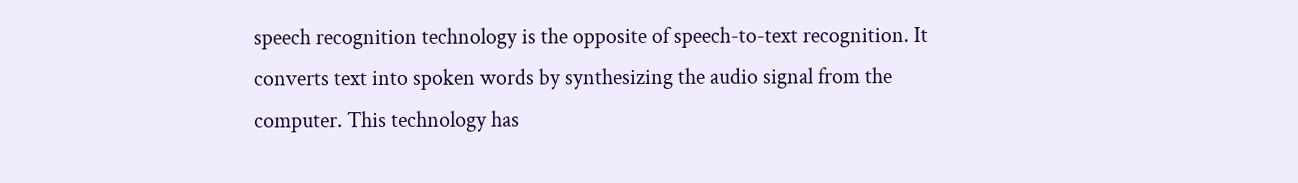speech recognition technology is the opposite of speech-to-text recognition. It converts text into spoken words by synthesizing the audio signal from the computer. This technology has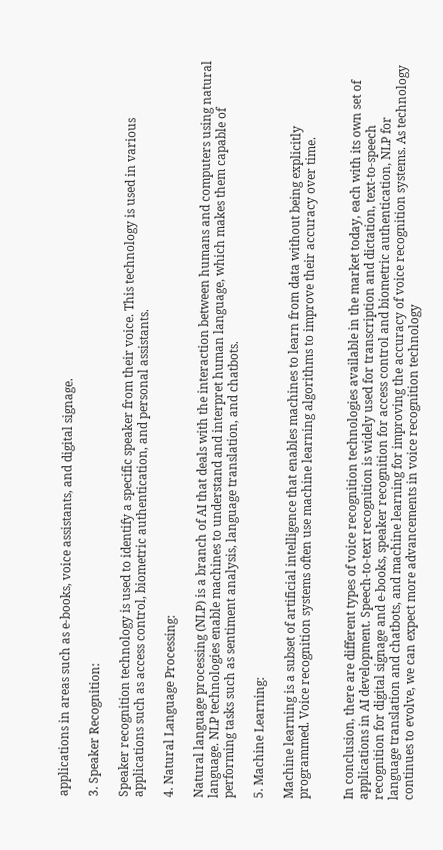applications in areas such as e-books, voice assistants, and digital signage.

3. Speaker Recognition:

Speaker recognition technology is used to identify a specific speaker from their voice. This technology is used in various applications such as access control, biometric authentication, and personal assistants.

4. Natural Language Processing:

Natural language processing (NLP) is a branch of AI that deals with the interaction between humans and computers using natural language. NLP technologies enable machines to understand and interpret human language, which makes them capable of performing tasks such as sentiment analysis, language translation, and chatbots.

5. Machine Learning:

Machine learning is a subset of artificial intelligence that enables machines to learn from data without being explicitly programmed. Voice recognition systems often use machine learning algorithms to improve their accuracy over time.


In conclusion, there are different types of voice recognition technologies available in the market today, each with its own set of applications in AI development. Speech-to-text recognition is widely used for transcription and dictation, text-to-speech recognition for digital signage and e-books, speaker recognition for access control and biometric authentication, NLP for language translation and chatbots, and machine learning for improving the accuracy of voice recognition systems. As technology continues to evolve, we can expect more advancements in voice recognition technology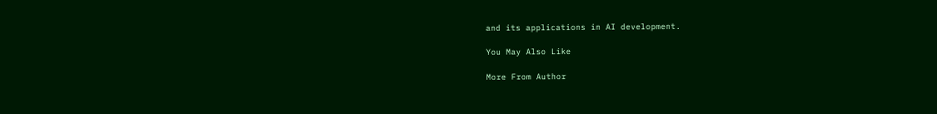and its applications in AI development.

You May Also Like

More From Author